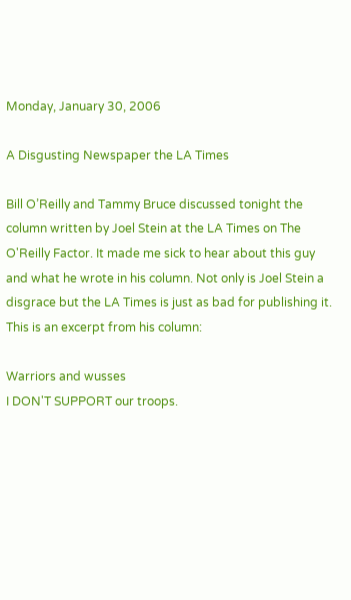Monday, January 30, 2006

A Disgusting Newspaper the LA Times

Bill O’Reilly and Tammy Bruce discussed tonight the column written by Joel Stein at the LA Times on The O'Reilly Factor. It made me sick to hear about this guy and what he wrote in his column. Not only is Joel Stein a disgrace but the LA Times is just as bad for publishing it.
This is an excerpt from his column:

Warriors and wusses
I DON'T SUPPORT our troops.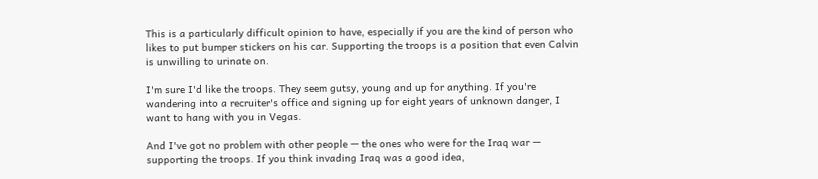This is a particularly difficult opinion to have, especially if you are the kind of person who likes to put bumper stickers on his car. Supporting the troops is a position that even Calvin is unwilling to urinate on.

I'm sure I'd like the troops. They seem gutsy, young and up for anything. If you're wandering into a recruiter's office and signing up for eight years of unknown danger, I want to hang with you in Vegas.

And I've got no problem with other people — the ones who were for the Iraq war — supporting the troops. If you think invading Iraq was a good idea,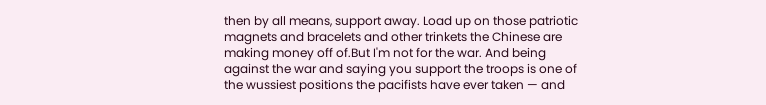then by all means, support away. Load up on those patriotic magnets and bracelets and other trinkets the Chinese are making money off of.But I'm not for the war. And being against the war and saying you support the troops is one of the wussiest positions the pacifists have ever taken — and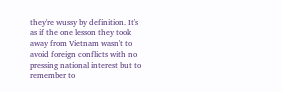they're wussy by definition. It's as if the one lesson they took away from Vietnam wasn't to avoid foreign conflicts with no pressing national interest but to remember to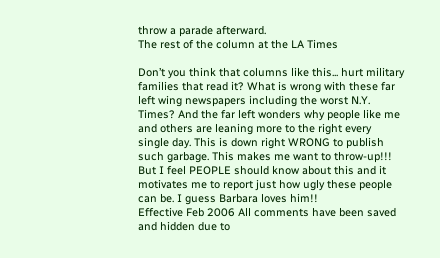throw a parade afterward.
The rest of the column at the LA Times

Don’t you think that columns like this... hurt military families that read it? What is wrong with these far left wing newspapers including the worst N.Y. Times? And the far left wonders why people like me and others are leaning more to the right every single day. This is down right WRONG to publish such garbage. This makes me want to throw-up!!! But I feel PEOPLE should know about this and it motivates me to report just how ugly these people can be. I guess Barbara loves him!!
Effective Feb 2006 All comments have been saved and hidden due to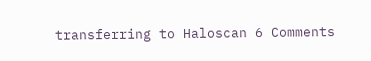transferring to Haloscan 6 Comments